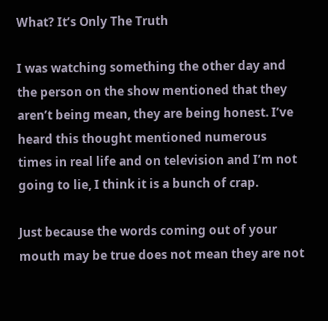What? It’s Only The Truth

I was watching something the other day and the person on the show mentioned that they aren’t being mean, they are being honest. I’ve heard this thought mentioned numerous times in real life and on television and I’m not going to lie, I think it is a bunch of crap.

Just because the words coming out of your mouth may be true does not mean they are not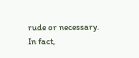rude or necessary. In fact,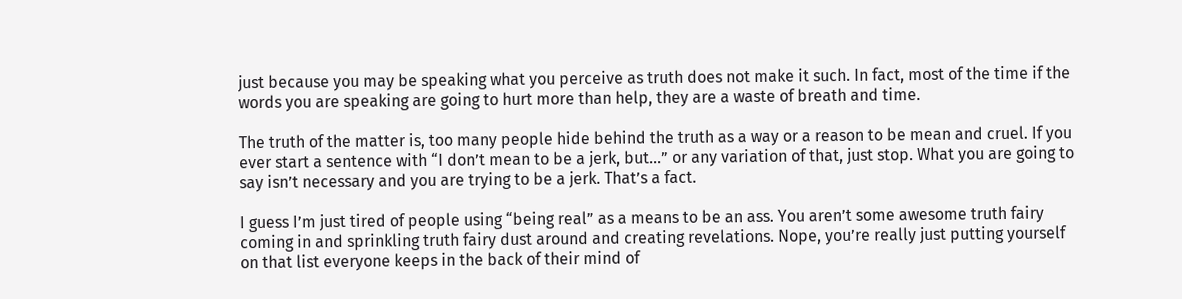just because you may be speaking what you perceive as truth does not make it such. In fact, most of the time if the words you are speaking are going to hurt more than help, they are a waste of breath and time.

The truth of the matter is, too many people hide behind the truth as a way or a reason to be mean and cruel. If you ever start a sentence with “I don’t mean to be a jerk, but…” or any variation of that, just stop. What you are going to say isn’t necessary and you are trying to be a jerk. That’s a fact.

I guess I’m just tired of people using “being real” as a means to be an ass. You aren’t some awesome truth fairy coming in and sprinkling truth fairy dust around and creating revelations. Nope, you’re really just putting yourself on that list everyone keeps in the back of their mind of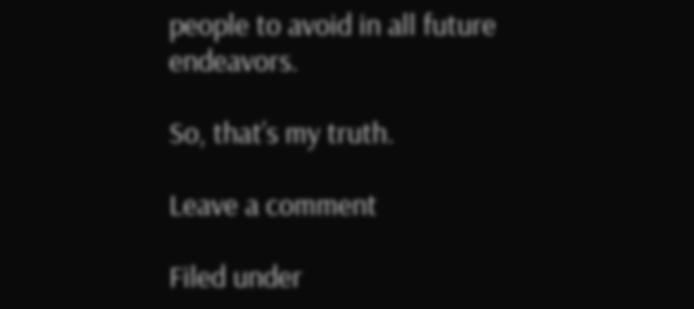people to avoid in all future endeavors.

So, that’s my truth.

Leave a comment

Filed under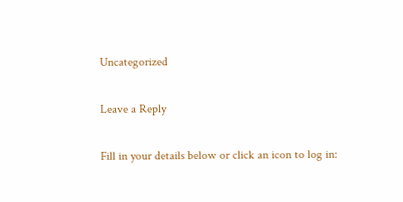Uncategorized

Leave a Reply

Fill in your details below or click an icon to log in: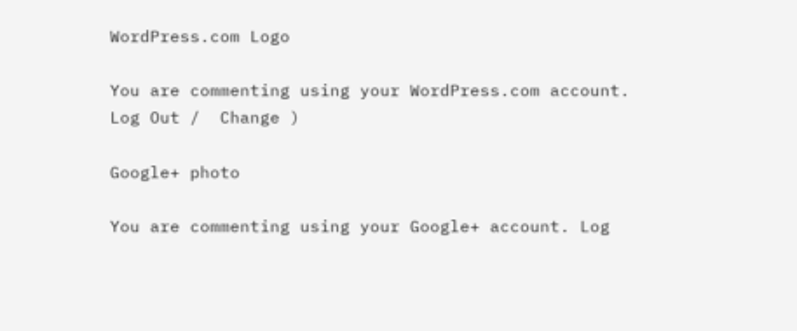WordPress.com Logo

You are commenting using your WordPress.com account. Log Out /  Change )

Google+ photo

You are commenting using your Google+ account. Log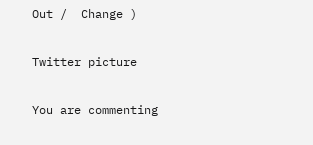Out /  Change )

Twitter picture

You are commenting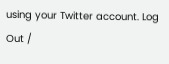using your Twitter account. Log Out /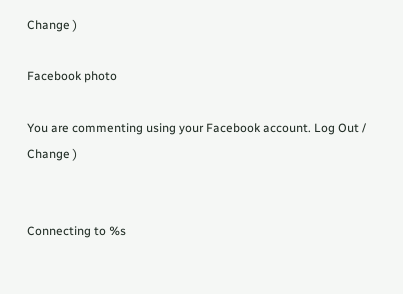Change )

Facebook photo

You are commenting using your Facebook account. Log Out /  Change )


Connecting to %s